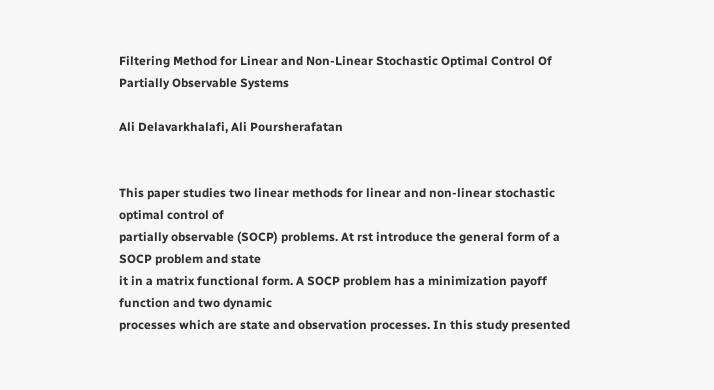Filtering Method for Linear and Non-Linear Stochastic Optimal Control Of Partially Observable Systems

Ali Delavarkhalafi, Ali Poursherafatan


This paper studies two linear methods for linear and non-linear stochastic optimal control of
partially observable (SOCP) problems. At rst introduce the general form of a SOCP problem and state
it in a matrix functional form. A SOCP problem has a minimization payoff function and two dynamic
processes which are state and observation processes. In this study presented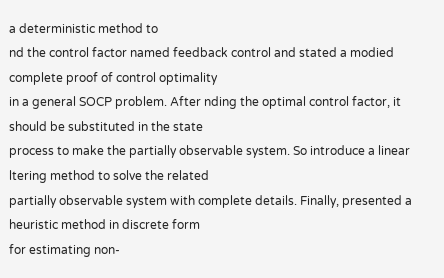a deterministic method to
nd the control factor named feedback control and stated a modied complete proof of control optimality
in a general SOCP problem. After nding the optimal control factor, it should be substituted in the state
process to make the partially observable system. So introduce a linear ltering method to solve the related
partially observable system with complete details. Finally, presented a heuristic method in discrete form
for estimating non-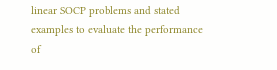linear SOCP problems and stated examples to evaluate the performance of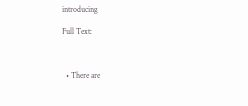introducing

Full Text:



  • There are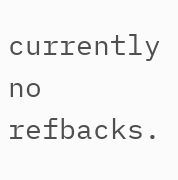currently no refbacks.